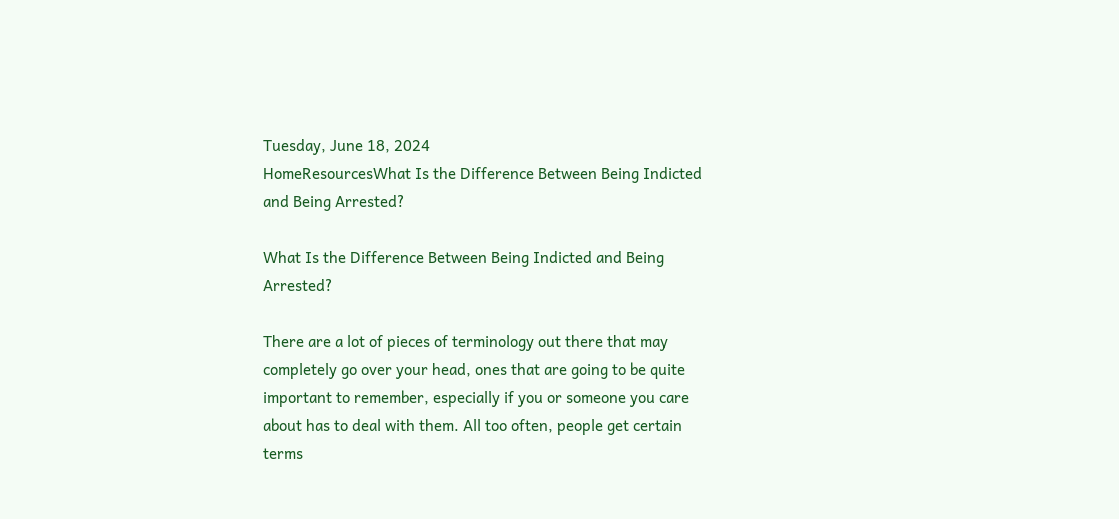Tuesday, June 18, 2024
HomeResourcesWhat Is the Difference Between Being Indicted and Being Arrested?

What Is the Difference Between Being Indicted and Being Arrested?

There are a lot of pieces of terminology out there that may completely go over your head, ones that are going to be quite important to remember, especially if you or someone you care about has to deal with them. All too often, people get certain terms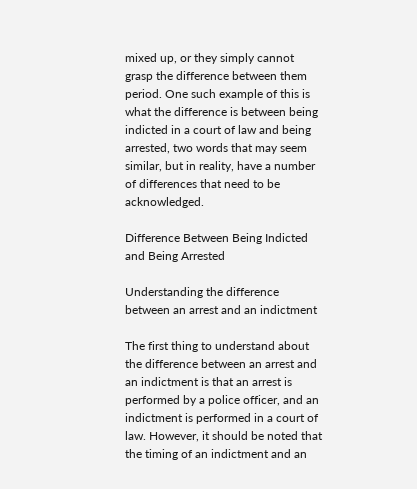mixed up, or they simply cannot grasp the difference between them period. One such example of this is what the difference is between being indicted in a court of law and being arrested, two words that may seem similar, but in reality, have a number of differences that need to be acknowledged.

Difference Between Being Indicted and Being Arrested

Understanding the difference between an arrest and an indictment

The first thing to understand about the difference between an arrest and an indictment is that an arrest is performed by a police officer, and an indictment is performed in a court of law. However, it should be noted that the timing of an indictment and an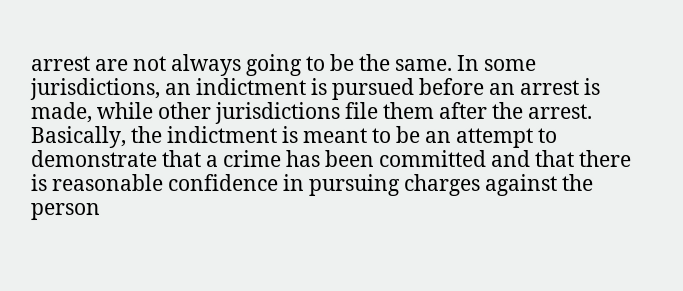arrest are not always going to be the same. In some jurisdictions, an indictment is pursued before an arrest is made, while other jurisdictions file them after the arrest. Basically, the indictment is meant to be an attempt to demonstrate that a crime has been committed and that there is reasonable confidence in pursuing charges against the person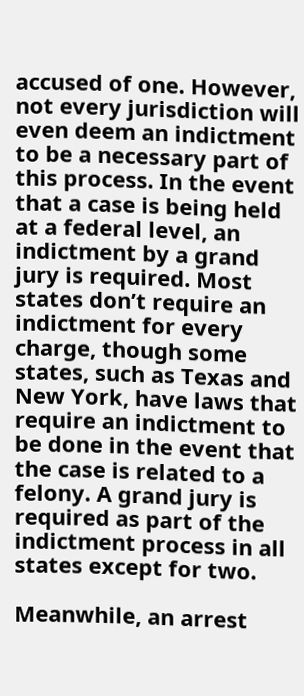accused of one. However, not every jurisdiction will even deem an indictment to be a necessary part of this process. In the event that a case is being held at a federal level, an indictment by a grand jury is required. Most states don’t require an indictment for every charge, though some states, such as Texas and New York, have laws that require an indictment to be done in the event that the case is related to a felony. A grand jury is required as part of the indictment process in all states except for two.

Meanwhile, an arrest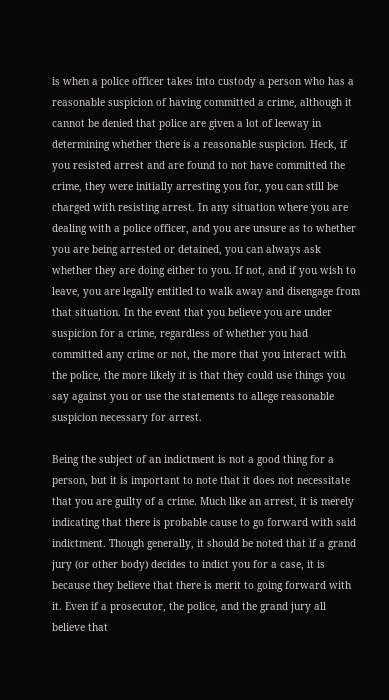is when a police officer takes into custody a person who has a reasonable suspicion of having committed a crime, although it cannot be denied that police are given a lot of leeway in determining whether there is a reasonable suspicion. Heck, if you resisted arrest and are found to not have committed the crime, they were initially arresting you for, you can still be charged with resisting arrest. In any situation where you are dealing with a police officer, and you are unsure as to whether you are being arrested or detained, you can always ask whether they are doing either to you. If not, and if you wish to leave, you are legally entitled to walk away and disengage from that situation. In the event that you believe you are under suspicion for a crime, regardless of whether you had committed any crime or not, the more that you interact with the police, the more likely it is that they could use things you say against you or use the statements to allege reasonable suspicion necessary for arrest.

Being the subject of an indictment is not a good thing for a person, but it is important to note that it does not necessitate that you are guilty of a crime. Much like an arrest, it is merely indicating that there is probable cause to go forward with said indictment. Though generally, it should be noted that if a grand jury (or other body) decides to indict you for a case, it is because they believe that there is merit to going forward with it. Even if a prosecutor, the police, and the grand jury all believe that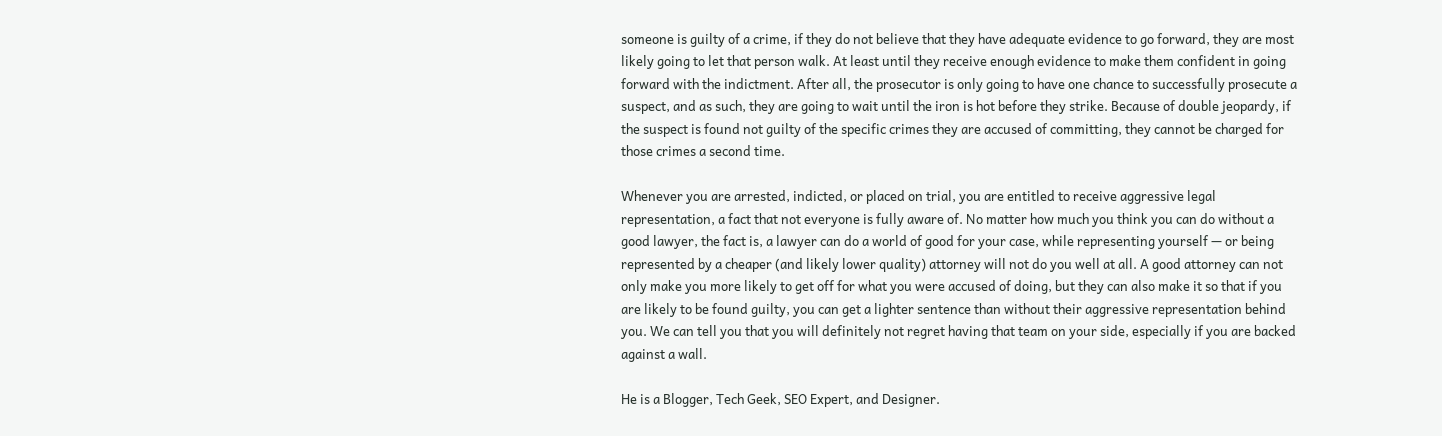someone is guilty of a crime, if they do not believe that they have adequate evidence to go forward, they are most likely going to let that person walk. At least until they receive enough evidence to make them confident in going forward with the indictment. After all, the prosecutor is only going to have one chance to successfully prosecute a suspect, and as such, they are going to wait until the iron is hot before they strike. Because of double jeopardy, if the suspect is found not guilty of the specific crimes they are accused of committing, they cannot be charged for those crimes a second time.

Whenever you are arrested, indicted, or placed on trial, you are entitled to receive aggressive legal representation, a fact that not everyone is fully aware of. No matter how much you think you can do without a good lawyer, the fact is, a lawyer can do a world of good for your case, while representing yourself — or being represented by a cheaper (and likely lower quality) attorney will not do you well at all. A good attorney can not only make you more likely to get off for what you were accused of doing, but they can also make it so that if you are likely to be found guilty, you can get a lighter sentence than without their aggressive representation behind you. We can tell you that you will definitely not regret having that team on your side, especially if you are backed against a wall.

He is a Blogger, Tech Geek, SEO Expert, and Designer.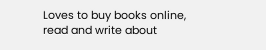Loves to buy books online, read and write about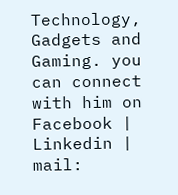Technology, Gadgets and Gaming. you can connect with him on Facebook | Linkedin | mail: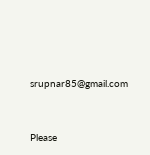srupnar85@gmail.com


Please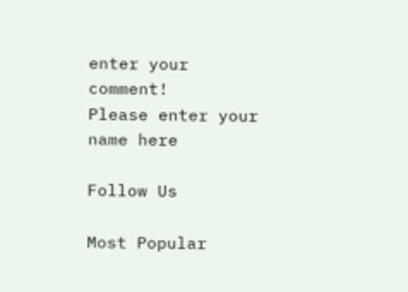enter your comment!
Please enter your name here

Follow Us

Most Popular